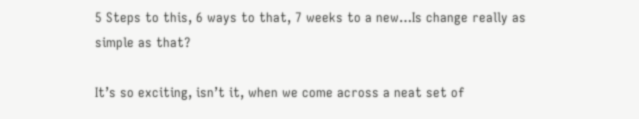5 Steps to this, 6 ways to that, 7 weeks to a new…Is change really as simple as that?

It’s so exciting, isn’t it, when we come across a neat set of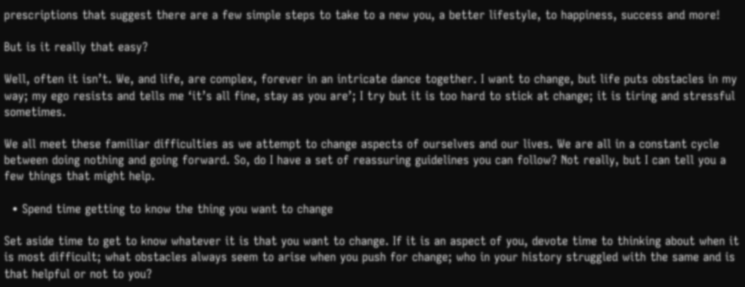prescriptions that suggest there are a few simple steps to take to a new you, a better lifestyle, to happiness, success and more!

But is it really that easy?

Well, often it isn’t. We, and life, are complex, forever in an intricate dance together. I want to change, but life puts obstacles in my way; my ego resists and tells me ‘it’s all fine, stay as you are’; I try but it is too hard to stick at change; it is tiring and stressful sometimes.

We all meet these familiar difficulties as we attempt to change aspects of ourselves and our lives. We are all in a constant cycle between doing nothing and going forward. So, do I have a set of reassuring guidelines you can follow? Not really, but I can tell you a few things that might help.

  • Spend time getting to know the thing you want to change

Set aside time to get to know whatever it is that you want to change. If it is an aspect of you, devote time to thinking about when it is most difficult; what obstacles always seem to arise when you push for change; who in your history struggled with the same and is that helpful or not to you?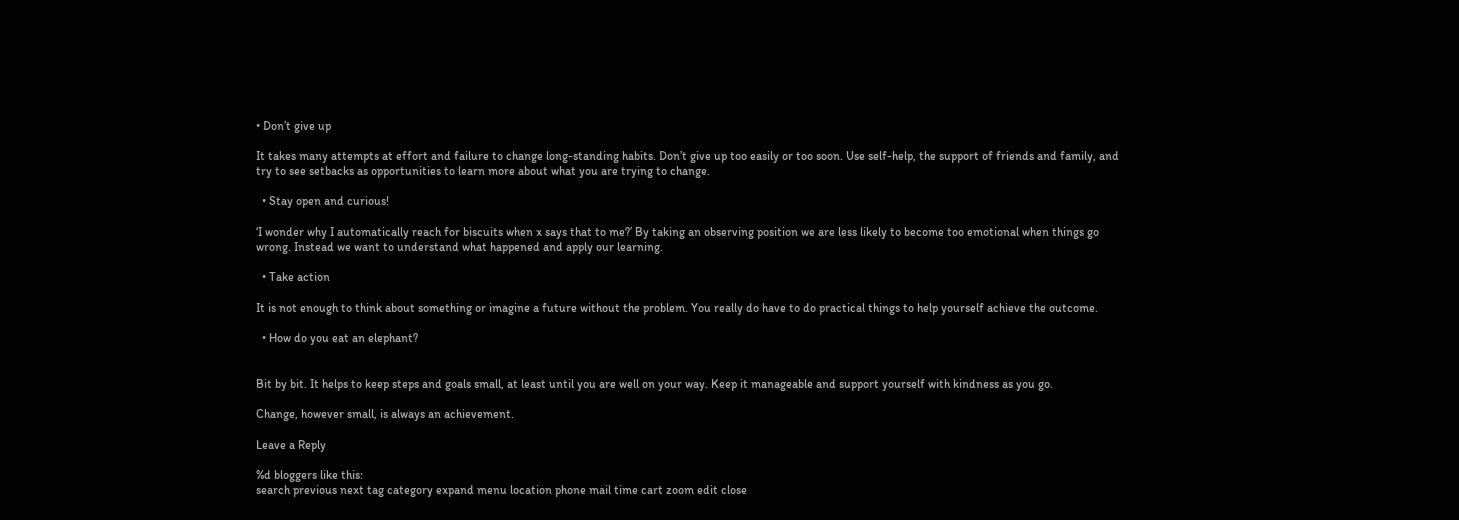• Don’t give up

It takes many attempts at effort and failure to change long-standing habits. Don’t give up too easily or too soon. Use self-help, the support of friends and family, and try to see setbacks as opportunities to learn more about what you are trying to change.

  • Stay open and curious!

‘I wonder why I automatically reach for biscuits when x says that to me?’ By taking an observing position we are less likely to become too emotional when things go wrong. Instead we want to understand what happened and apply our learning.

  • Take action

It is not enough to think about something or imagine a future without the problem. You really do have to do practical things to help yourself achieve the outcome.

  • How do you eat an elephant?


Bit by bit. It helps to keep steps and goals small, at least until you are well on your way. Keep it manageable and support yourself with kindness as you go.

Change, however small, is always an achievement.

Leave a Reply

%d bloggers like this:
search previous next tag category expand menu location phone mail time cart zoom edit close